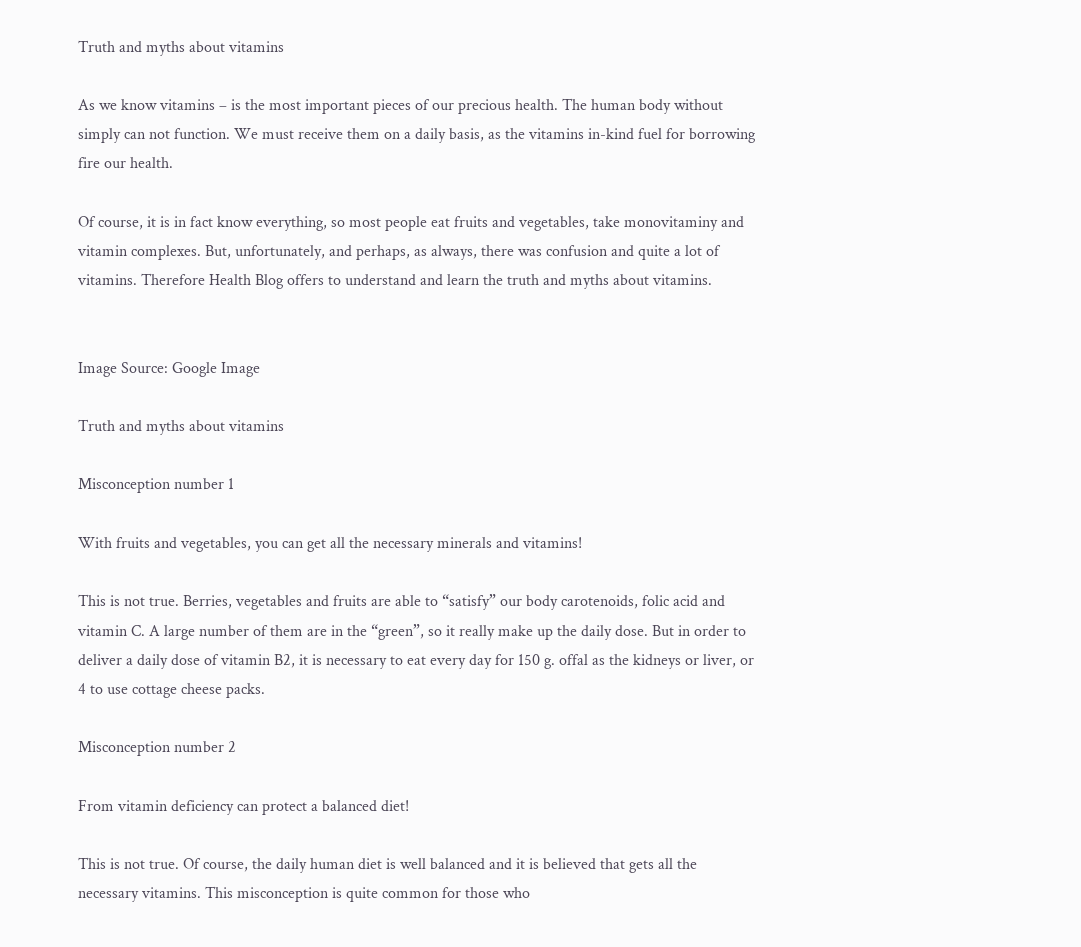Truth and myths about vitamins

As we know vitamins – is the most important pieces of our precious health. The human body without simply can not function. We must receive them on a daily basis, as the vitamins in-kind fuel for borrowing fire our health.

Of course, it is in fact know everything, so most people eat fruits and vegetables, take monovitaminy and vitamin complexes. But, unfortunately, and perhaps, as always, there was confusion and quite a lot of vitamins. Therefore Health Blog offers to understand and learn the truth and myths about vitamins.


Image Source: Google Image

Truth and myths about vitamins

Misconception number 1

With fruits and vegetables, you can get all the necessary minerals and vitamins!

This is not true. Berries, vegetables and fruits are able to “satisfy” our body carotenoids, folic acid and vitamin C. A large number of them are in the “green”, so it really make up the daily dose. But in order to deliver a daily dose of vitamin B2, it is necessary to eat every day for 150 g. offal as the kidneys or liver, or 4 to use cottage cheese packs.

Misconception number 2

From vitamin deficiency can protect a balanced diet!

This is not true. Of course, the daily human diet is well balanced and it is believed that gets all the necessary vitamins. This misconception is quite common for those who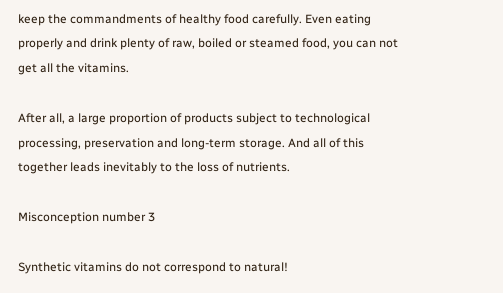keep the commandments of healthy food carefully. Even eating properly and drink plenty of raw, boiled or steamed food, you can not get all the vitamins.

After all, a large proportion of products subject to technological processing, preservation and long-term storage. And all of this together leads inevitably to the loss of nutrients.

Misconception number 3

Synthetic vitamins do not correspond to natural!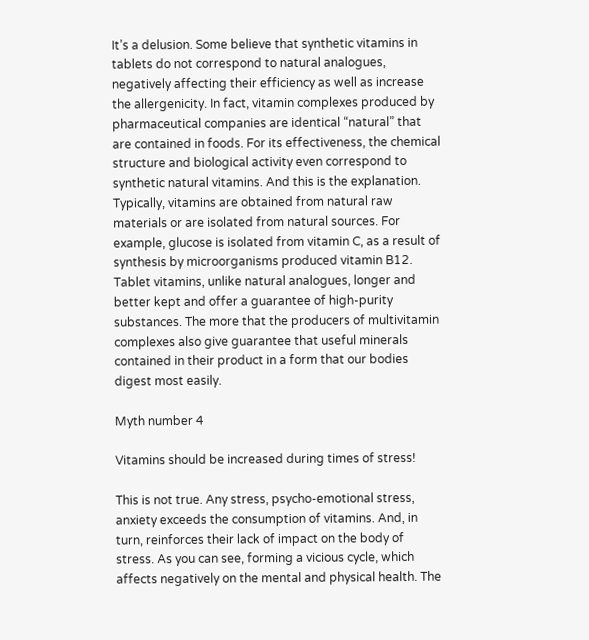It’s a delusion. Some believe that synthetic vitamins in tablets do not correspond to natural analogues, negatively affecting their efficiency as well as increase the allergenicity. In fact, vitamin complexes produced by pharmaceutical companies are identical “natural” that are contained in foods. For its effectiveness, the chemical structure and biological activity even correspond to synthetic natural vitamins. And this is the explanation. Typically, vitamins are obtained from natural raw materials or are isolated from natural sources. For example, glucose is isolated from vitamin C, as a result of synthesis by microorganisms produced vitamin B12. Tablet vitamins, unlike natural analogues, longer and better kept and offer a guarantee of high-purity substances. The more that the producers of multivitamin complexes also give guarantee that useful minerals contained in their product in a form that our bodies digest most easily.

Myth number 4

Vitamins should be increased during times of stress!

This is not true. Any stress, psycho-emotional stress, anxiety exceeds the consumption of vitamins. And, in turn, reinforces their lack of impact on the body of stress. As you can see, forming a vicious cycle, which affects negatively on the mental and physical health. The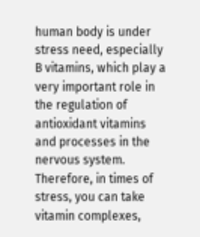human body is under stress need, especially B vitamins, which play a very important role in the regulation of antioxidant vitamins and processes in the nervous system. Therefore, in times of stress, you can take vitamin complexes,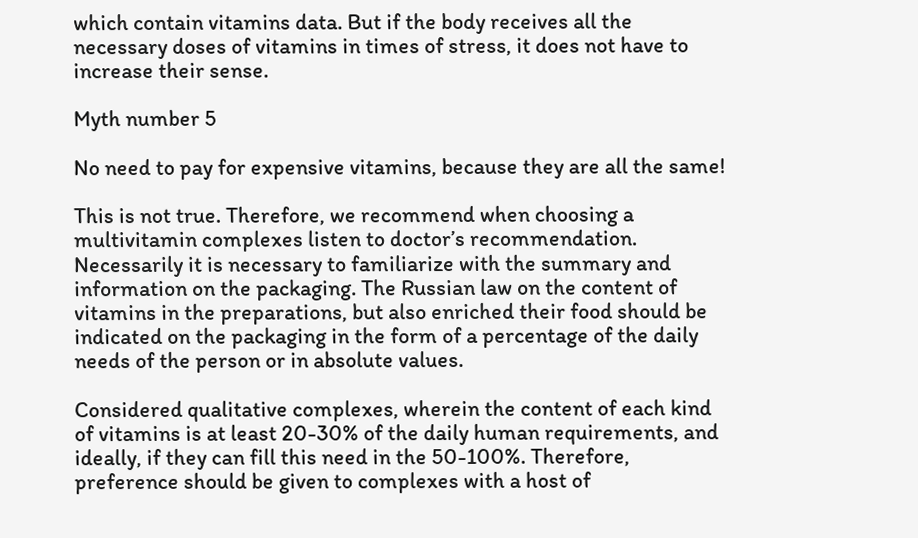which contain vitamins data. But if the body receives all the necessary doses of vitamins in times of stress, it does not have to increase their sense.

Myth number 5

No need to pay for expensive vitamins, because they are all the same!

This is not true. Therefore, we recommend when choosing a multivitamin complexes listen to doctor’s recommendation. Necessarily it is necessary to familiarize with the summary and information on the packaging. The Russian law on the content of vitamins in the preparations, but also enriched their food should be indicated on the packaging in the form of a percentage of the daily needs of the person or in absolute values.

Considered qualitative complexes, wherein the content of each kind of vitamins is at least 20-30% of the daily human requirements, and ideally, if they can fill this need in the 50-100%. Therefore, preference should be given to complexes with a host of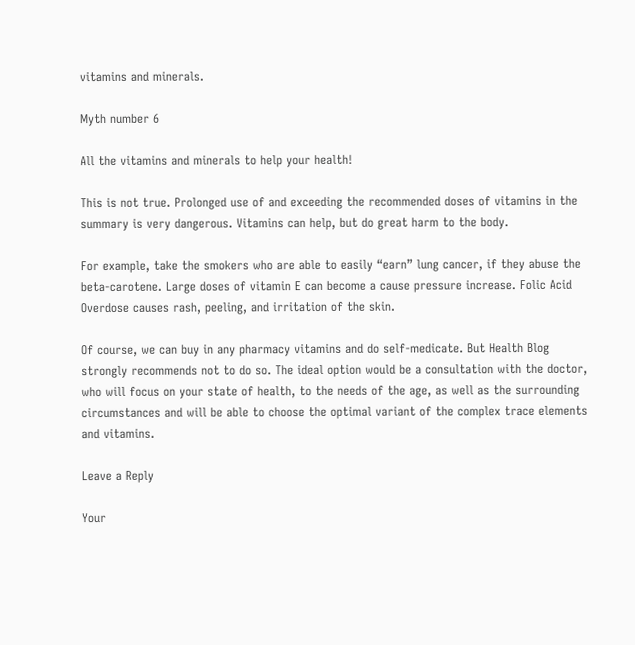vitamins and minerals.

Myth number 6

All the vitamins and minerals to help your health!

This is not true. Prolonged use of and exceeding the recommended doses of vitamins in the summary is very dangerous. Vitamins can help, but do great harm to the body.

For example, take the smokers who are able to easily “earn” lung cancer, if they abuse the beta-carotene. Large doses of vitamin E can become a cause pressure increase. Folic Acid Overdose causes rash, peeling, and irritation of the skin.

Of course, we can buy in any pharmacy vitamins and do self-medicate. But Health Blog strongly recommends not to do so. The ideal option would be a consultation with the doctor, who will focus on your state of health, to the needs of the age, as well as the surrounding circumstances and will be able to choose the optimal variant of the complex trace elements and vitamins.

Leave a Reply

Your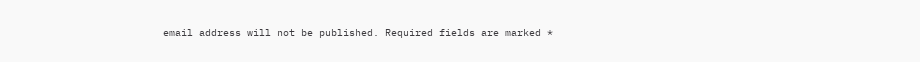email address will not be published. Required fields are marked *